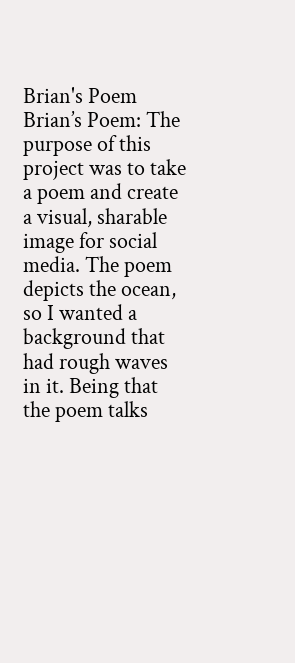Brian's Poem
Brian’s Poem: The purpose of this project was to take a poem and create a visual, sharable image for social media. The poem depicts the ocean, so I wanted a background that had rough waves in it. Being that the poem talks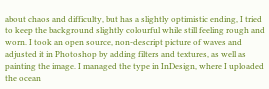about chaos and difficulty, but has a slightly optimistic ending, I tried to keep the background slightly colourful while still feeling rough and worn. I took an open source, non-descript picture of waves and adjusted it in Photoshop by adding filters and textures, as well as painting the image. I managed the type in InDesign, where I uploaded the ocean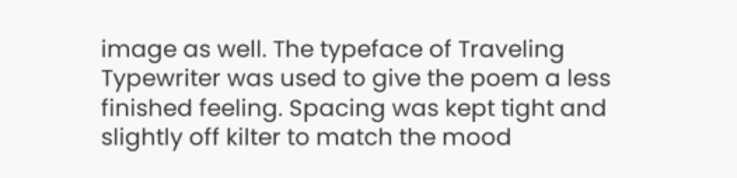image as well. The typeface of Traveling Typewriter was used to give the poem a less finished feeling. Spacing was kept tight and slightly off kilter to match the mood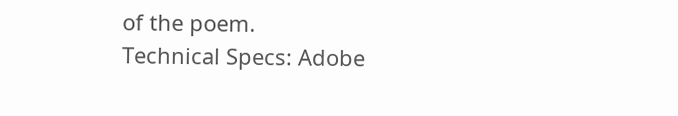of the poem.
Technical Specs: Adobe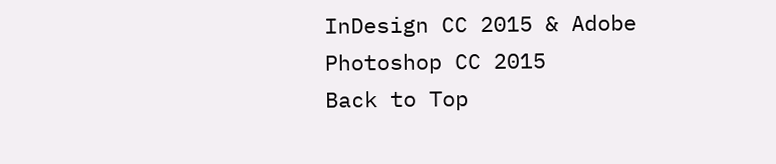InDesign CC 2015 & Adobe Photoshop CC 2015
Back to Top